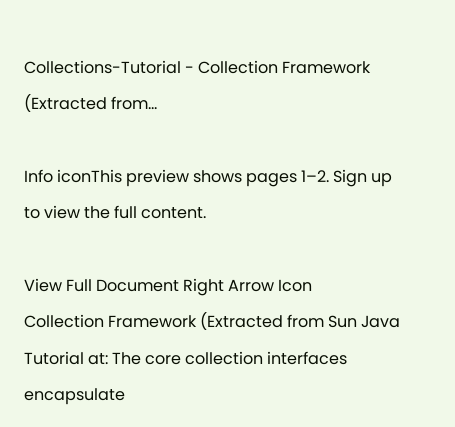Collections-Tutorial - Collection Framework (Extracted from...

Info iconThis preview shows pages 1–2. Sign up to view the full content.

View Full Document Right Arrow Icon
Collection Framework (Extracted from Sun Java Tutorial at: The core collection interfaces encapsulate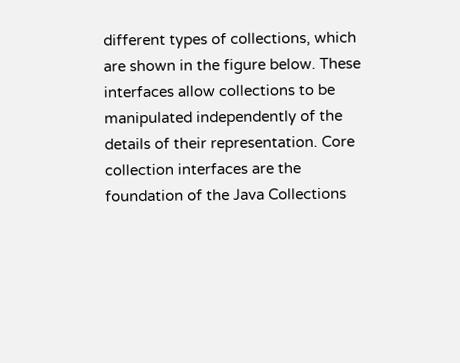different types of collections, which are shown in the figure below. These interfaces allow collections to be manipulated independently of the details of their representation. Core collection interfaces are the foundation of the Java Collections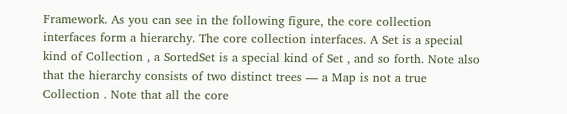Framework. As you can see in the following figure, the core collection interfaces form a hierarchy. The core collection interfaces. A Set is a special kind of Collection , a SortedSet is a special kind of Set , and so forth. Note also that the hierarchy consists of two distinct trees — a Map is not a true Collection . Note that all the core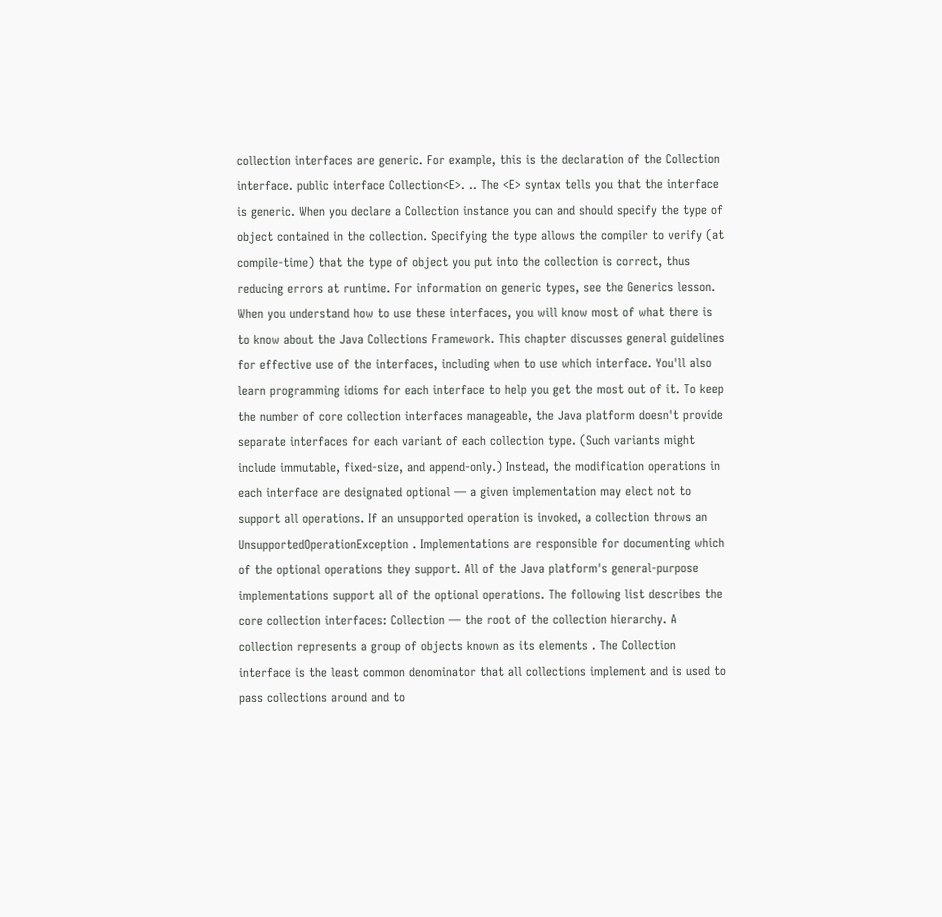collection interfaces are generic. For example, this is the declaration of the Collection interface. public interface Collection<E>. .. The <E> syntax tells you that the interface is generic. When you declare a Collection instance you can and should specify the type of object contained in the collection. Specifying the type allows the compiler to verify (at compile-time) that the type of object you put into the collection is correct, thus reducing errors at runtime. For information on generic types, see the Generics lesson. When you understand how to use these interfaces, you will know most of what there is to know about the Java Collections Framework. This chapter discusses general guidelines for effective use of the interfaces, including when to use which interface. You'll also learn programming idioms for each interface to help you get the most out of it. To keep the number of core collection interfaces manageable, the Java platform doesn't provide separate interfaces for each variant of each collection type. (Such variants might include immutable, fixed-size, and append-only.) Instead, the modification operations in each interface are designated optional — a given implementation may elect not to support all operations. If an unsupported operation is invoked, a collection throws an UnsupportedOperationException . Implementations are responsible for documenting which of the optional operations they support. All of the Java platform's general-purpose implementations support all of the optional operations. The following list describes the core collection interfaces: Collection — the root of the collection hierarchy. A collection represents a group of objects known as its elements . The Collection interface is the least common denominator that all collections implement and is used to pass collections around and to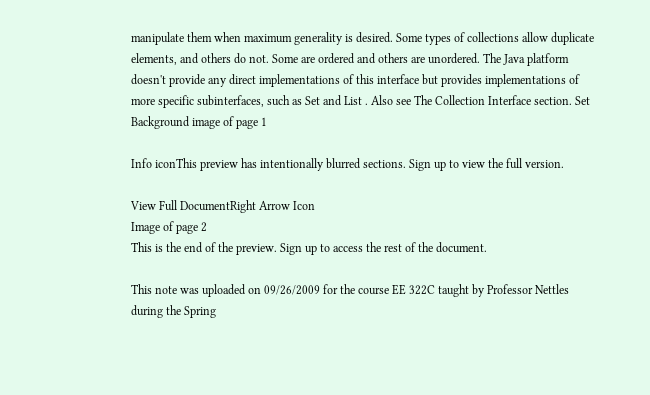manipulate them when maximum generality is desired. Some types of collections allow duplicate elements, and others do not. Some are ordered and others are unordered. The Java platform doesn't provide any direct implementations of this interface but provides implementations of more specific subinterfaces, such as Set and List . Also see The Collection Interface section. Set
Background image of page 1

Info iconThis preview has intentionally blurred sections. Sign up to view the full version.

View Full DocumentRight Arrow Icon
Image of page 2
This is the end of the preview. Sign up to access the rest of the document.

This note was uploaded on 09/26/2009 for the course EE 322C taught by Professor Nettles during the Spring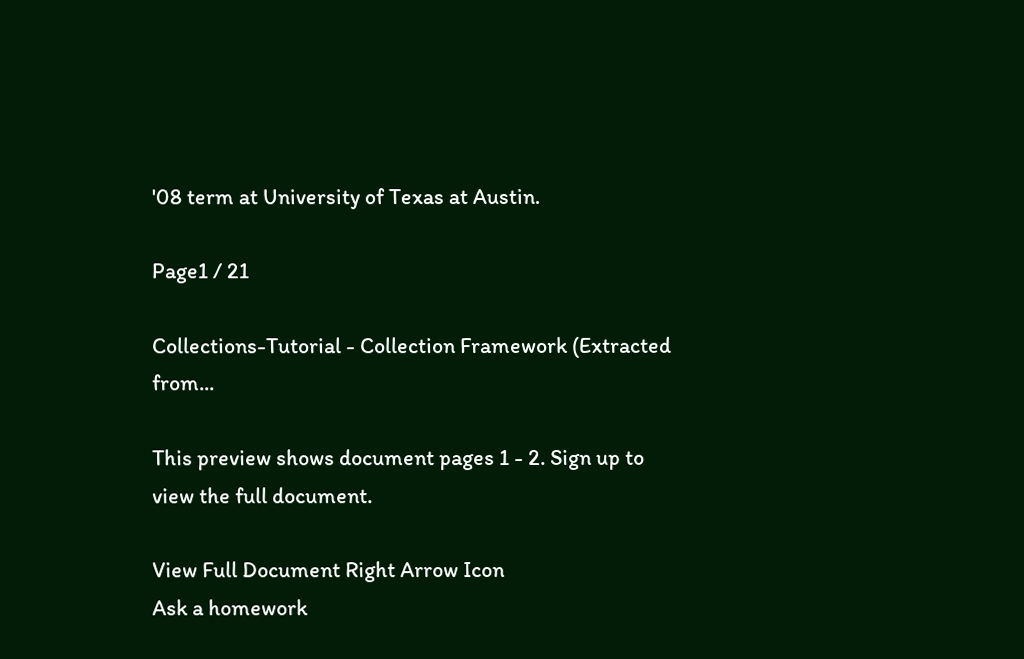'08 term at University of Texas at Austin.

Page1 / 21

Collections-Tutorial - Collection Framework (Extracted from...

This preview shows document pages 1 - 2. Sign up to view the full document.

View Full Document Right Arrow Icon
Ask a homework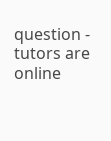question - tutors are online